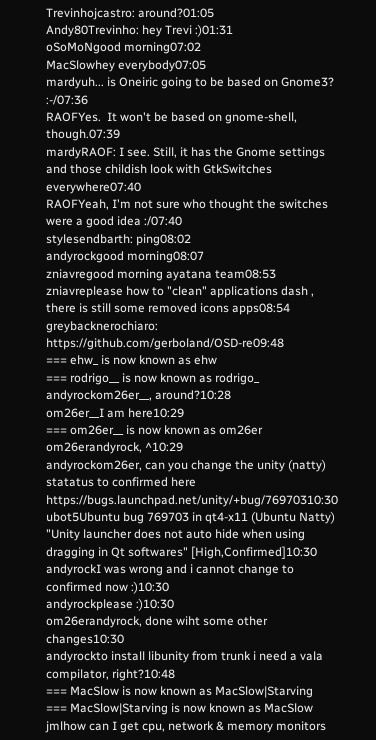Trevinhojcastro: around?01:05
Andy80Trevinho: hey Trevi :)01:31
oSoMoNgood morning07:02
MacSlowhey everybody07:05
mardyuh... is Oneiric going to be based on Gnome3? :-/07:36
RAOFYes.  It won't be based on gnome-shell, though.07:39
mardyRAOF: I see. Still, it has the Gnome settings and those childish look with GtkSwitches everywhere07:40
RAOFYeah, I'm not sure who thought the switches were a good idea :/07:40
stylesendbarth: ping08:02
andyrockgood morning08:07
zniavregood morning ayatana team08:53
zniavreplease how to "clean" applications dash , there is still some removed icons apps08:54
greybacknerochiaro: https://github.com/gerboland/OSD-re09:48
=== ehw_ is now known as ehw
=== rodrigo__ is now known as rodrigo_
andyrockom26er__, around?10:28
om26er__I am here10:29
=== om26er__ is now known as om26er
om26erandyrock, ^10:29
andyrockom26er, can you change the unity (natty) statatus to confirmed here https://bugs.launchpad.net/unity/+bug/76970310:30
ubot5Ubuntu bug 769703 in qt4-x11 (Ubuntu Natty) "Unity launcher does not auto hide when using dragging in Qt softwares" [High,Confirmed]10:30
andyrockI was wrong and i cannot change to confirmed now :)10:30
andyrockplease :)10:30
om26erandyrock, done wiht some other changes10:30
andyrockto install libunity from trunk i need a vala compilator, right?10:48
=== MacSlow is now known as MacSlow|Starving
=== MacSlow|Starving is now known as MacSlow
jmlhow can I get cpu, network & memory monitors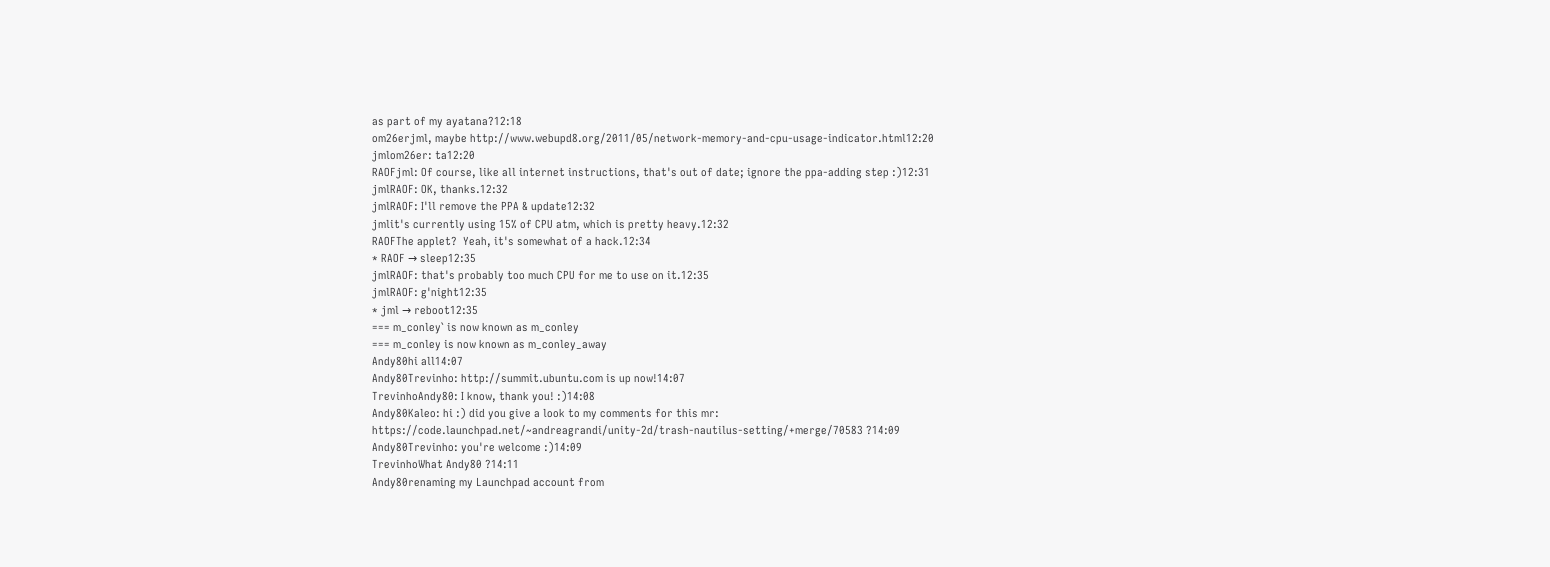as part of my ayatana?12:18
om26erjml, maybe http://www.webupd8.org/2011/05/network-memory-and-cpu-usage-indicator.html12:20
jmlom26er: ta12:20
RAOFjml: Of course, like all internet instructions, that's out of date; ignore the ppa-adding step :)12:31
jmlRAOF: OK, thanks.12:32
jmlRAOF: I'll remove the PPA & update12:32
jmlit's currently using 15% of CPU atm, which is pretty heavy.12:32
RAOFThe applet?  Yeah, it's somewhat of a hack.12:34
* RAOF → sleep12:35
jmlRAOF: that's probably too much CPU for me to use on it.12:35
jmlRAOF: g'night12:35
* jml → reboot12:35
=== m_conley` is now known as m_conley
=== m_conley is now known as m_conley_away
Andy80hi all14:07
Andy80Trevinho: http://summit.ubuntu.com is up now!14:07
TrevinhoAndy80: I know, thank you! :)14:08
Andy80Kaleo: hi :) did you give a look to my comments for this mr: https://code.launchpad.net/~andreagrandi/unity-2d/trash-nautilus-setting/+merge/70583 ?14:09
Andy80Trevinho: you're welcome :)14:09
TrevinhoWhat Andy80 ?14:11
Andy80renaming my Launchpad account from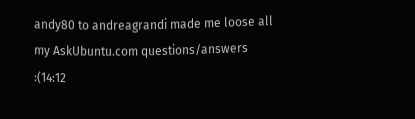andy80 to andreagrandi made me loose all my AskUbuntu.com questions/answers :(14:12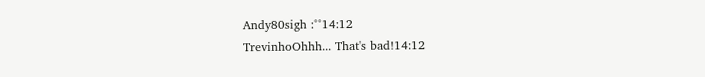Andy80sigh :°°14:12
TrevinhoOhhh... That's bad!14:12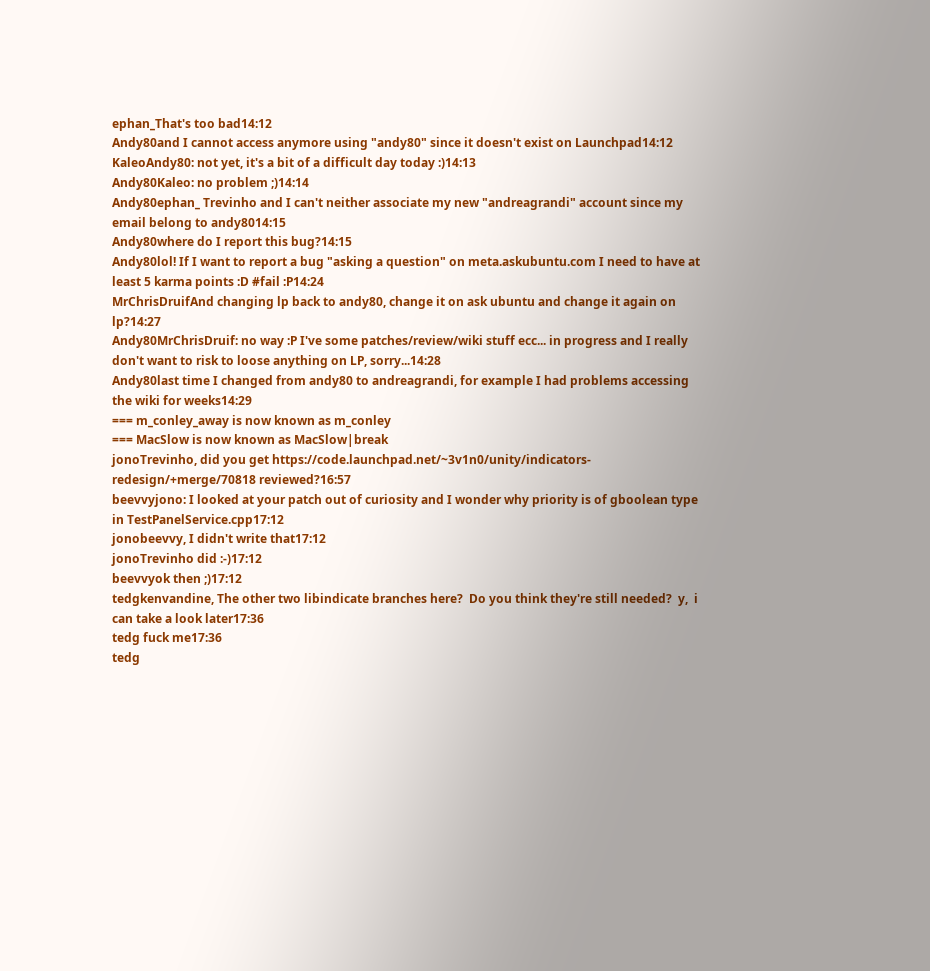ephan_That's too bad14:12
Andy80and I cannot access anymore using "andy80" since it doesn't exist on Launchpad14:12
KaleoAndy80: not yet, it's a bit of a difficult day today :)14:13
Andy80Kaleo: no problem ;)14:14
Andy80ephan_ Trevinho and I can't neither associate my new "andreagrandi" account since my email belong to andy8014:15
Andy80where do I report this bug?14:15
Andy80lol! If I want to report a bug "asking a question" on meta.askubuntu.com I need to have at least 5 karma points :D #fail :P14:24
MrChrisDruifAnd changing lp back to andy80, change it on ask ubuntu and change it again on lp?14:27
Andy80MrChrisDruif: no way :P I've some patches/review/wiki stuff ecc... in progress and I really don't want to risk to loose anything on LP, sorry...14:28
Andy80last time I changed from andy80 to andreagrandi, for example I had problems accessing the wiki for weeks14:29
=== m_conley_away is now known as m_conley
=== MacSlow is now known as MacSlow|break
jonoTrevinho, did you get https://code.launchpad.net/~3v1n0/unity/indicators-redesign/+merge/70818 reviewed?16:57
beevvyjono: I looked at your patch out of curiosity and I wonder why priority is of gboolean type in TestPanelService.cpp17:12
jonobeevvy, I didn't write that17:12
jonoTrevinho did :-)17:12
beevvyok then ;)17:12
tedgkenvandine, The other two libindicate branches here?  Do you think they're still needed?  y,  i can take a look later17:36
tedg fuck me17:36
tedg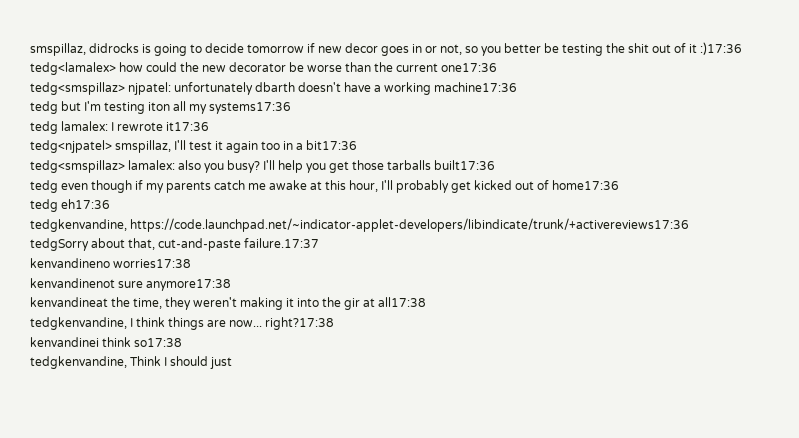smspillaz, didrocks is going to decide tomorrow if new decor goes in or not, so you better be testing the shit out of it :)17:36
tedg<lamalex> how could the new decorator be worse than the current one17:36
tedg<smspillaz> njpatel: unfortunately dbarth doesn't have a working machine17:36
tedg but I'm testing iton all my systems17:36
tedg lamalex: I rewrote it17:36
tedg<njpatel> smspillaz, I'll test it again too in a bit17:36
tedg<smspillaz> lamalex: also you busy? I'll help you get those tarballs built17:36
tedg even though if my parents catch me awake at this hour, I'll probably get kicked out of home17:36
tedg eh17:36
tedgkenvandine, https://code.launchpad.net/~indicator-applet-developers/libindicate/trunk/+activereviews17:36
tedgSorry about that, cut-and-paste failure.17:37
kenvandineno worries17:38
kenvandinenot sure anymore17:38
kenvandineat the time, they weren't making it into the gir at all17:38
tedgkenvandine, I think things are now... right?17:38
kenvandinei think so17:38
tedgkenvandine, Think I should just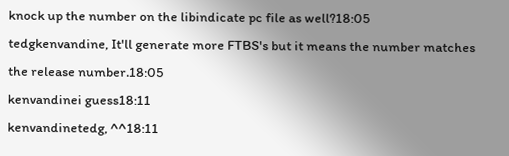knock up the number on the libindicate pc file as well?18:05
tedgkenvandine, It'll generate more FTBS's but it means the number matches the release number.18:05
kenvandinei guess18:11
kenvandinetedg, ^^18:11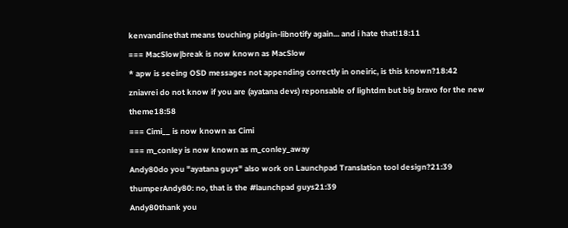kenvandinethat means touching pidgin-libnotify again... and i hate that!18:11
=== MacSlow|break is now known as MacSlow
* apw is seeing OSD messages not appending correctly in oneiric, is this known?18:42
zniavrei do not know if you are (ayatana devs) reponsable of lightdm but big bravo for the new theme18:58
=== Cimi__ is now known as Cimi
=== m_conley is now known as m_conley_away
Andy80do you "ayatana guys" also work on Launchpad Translation tool design?21:39
thumperAndy80: no, that is the #launchpad guys21:39
Andy80thank you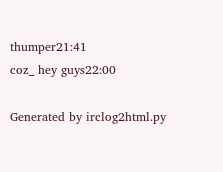thumper21:41
coz_ hey guys22:00

Generated by irclog2html.py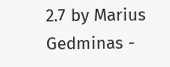2.7 by Marius Gedminas -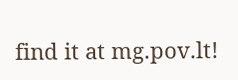find it at mg.pov.lt!